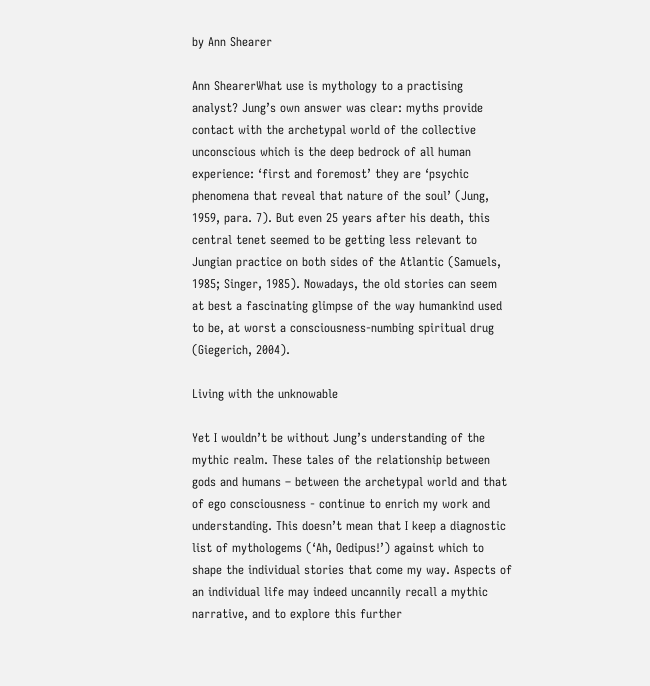by Ann Shearer

Ann ShearerWhat use is mythology to a practising analyst? Jung’s own answer was clear: myths provide contact with the archetypal world of the collective unconscious which is the deep bedrock of all human experience: ‘first and foremost’ they are ‘psychic phenomena that reveal that nature of the soul’ (Jung, 1959, para. 7). But even 25 years after his death, this central tenet seemed to be getting less relevant to Jungian practice on both sides of the Atlantic (Samuels, 1985; Singer, 1985). Nowadays, the old stories can seem at best a fascinating glimpse of the way humankind used to be, at worst a consciousness-numbing spiritual drug (Giegerich, 2004).

Living with the unknowable

Yet I wouldn’t be without Jung’s understanding of the mythic realm. These tales of the relationship between gods and humans – between the archetypal world and that of ego consciousness - continue to enrich my work and understanding. This doesn’t mean that I keep a diagnostic list of mythologems (‘Ah, Oedipus!’) against which to shape the individual stories that come my way. Aspects of an individual life may indeed uncannily recall a mythic narrative, and to explore this further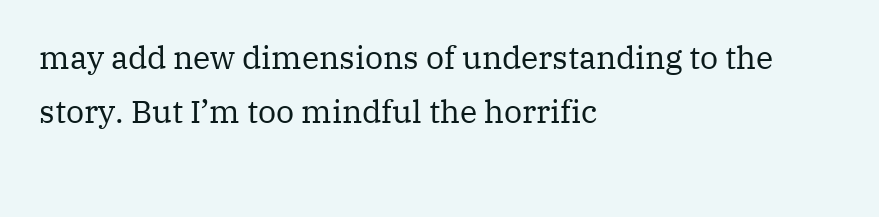may add new dimensions of understanding to the story. But I’m too mindful the horrific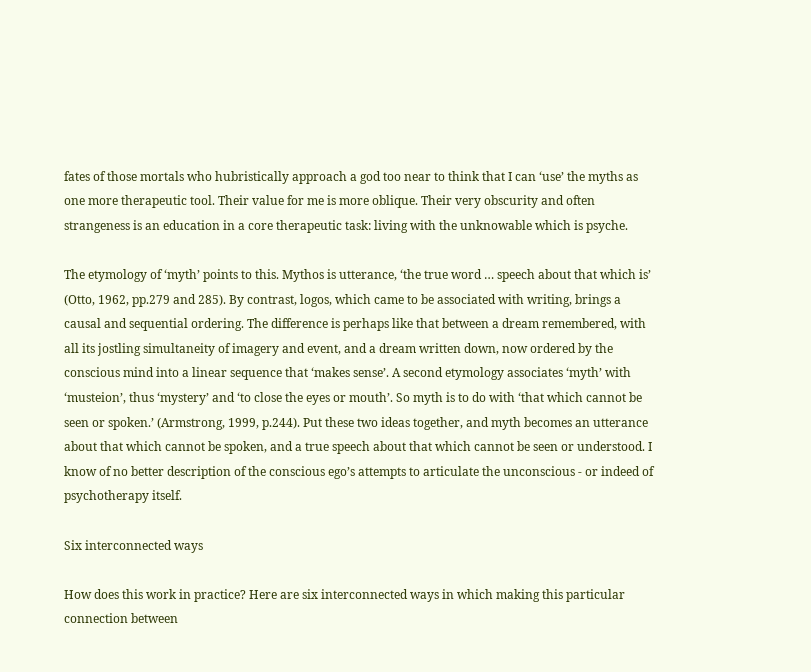fates of those mortals who hubristically approach a god too near to think that I can ‘use’ the myths as one more therapeutic tool. Their value for me is more oblique. Their very obscurity and often strangeness is an education in a core therapeutic task: living with the unknowable which is psyche.

The etymology of ‘myth’ points to this. Mythos is utterance, ‘the true word … speech about that which is’ (Otto, 1962, pp.279 and 285). By contrast, logos, which came to be associated with writing, brings a causal and sequential ordering. The difference is perhaps like that between a dream remembered, with all its jostling simultaneity of imagery and event, and a dream written down, now ordered by the conscious mind into a linear sequence that ‘makes sense’. A second etymology associates ‘myth’ with ‘musteion’, thus ‘mystery’ and ‘to close the eyes or mouth’. So myth is to do with ‘that which cannot be seen or spoken.’ (Armstrong, 1999, p.244). Put these two ideas together, and myth becomes an utterance about that which cannot be spoken, and a true speech about that which cannot be seen or understood. I know of no better description of the conscious ego’s attempts to articulate the unconscious - or indeed of psychotherapy itself.

Six interconnected ways

How does this work in practice? Here are six interconnected ways in which making this particular connection between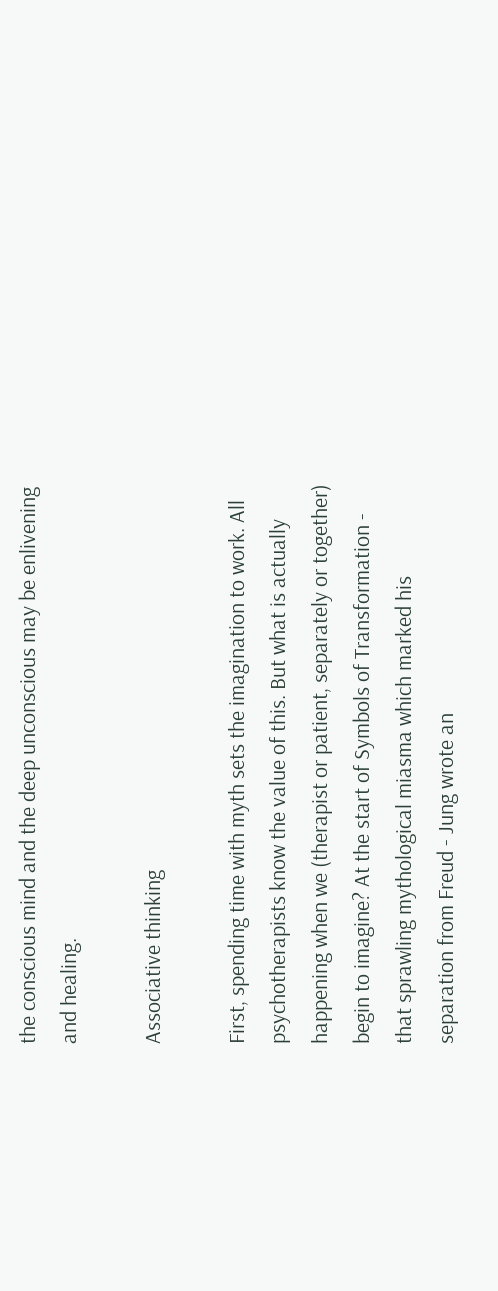the conscious mind and the deep unconscious may be enlivening and healing.

Associative thinking

First, spending time with myth sets the imagination to work. All psychotherapists know the value of this. But what is actually happening when we (therapist or patient, separately or together) begin to imagine? At the start of Symbols of Transformation - that sprawling mythological miasma which marked his separation from Freud - Jung wrote an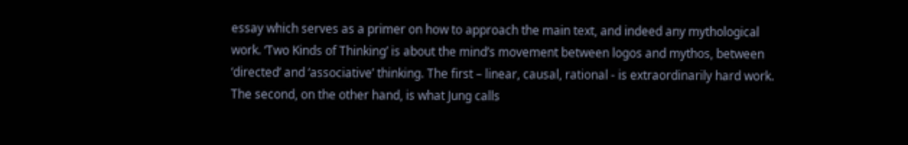essay which serves as a primer on how to approach the main text, and indeed any mythological work. ‘Two Kinds of Thinking’ is about the mind’s movement between logos and mythos, between ‘directed’ and ‘associative’ thinking. The first – linear, causal, rational - is extraordinarily hard work. The second, on the other hand, is what Jung calls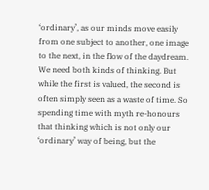‘ordinary’, as our minds move easily from one subject to another, one image to the next, in the flow of the daydream. We need both kinds of thinking. But while the first is valued, the second is often simply seen as a waste of time. So spending time with myth re-honours that thinking which is not only our ‘ordinary’ way of being, but the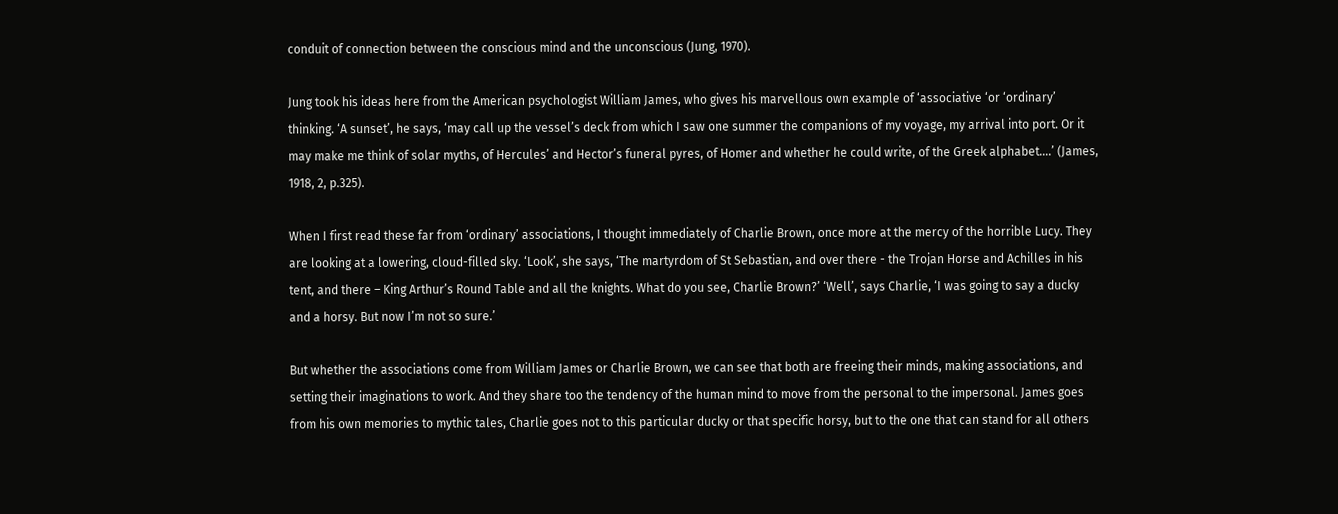conduit of connection between the conscious mind and the unconscious (Jung, 1970).

Jung took his ideas here from the American psychologist William James, who gives his marvellous own example of ‘associative ‘or ‘ordinary’ thinking. ‘A sunset’, he says, ‘may call up the vessel’s deck from which I saw one summer the companions of my voyage, my arrival into port. Or it may make me think of solar myths, of Hercules’ and Hector’s funeral pyres, of Homer and whether he could write, of the Greek alphabet….’ (James, 1918, 2, p.325).

When I first read these far from ‘ordinary’ associations, I thought immediately of Charlie Brown, once more at the mercy of the horrible Lucy. They are looking at a lowering, cloud-filled sky. ‘Look’, she says, ‘The martyrdom of St Sebastian, and over there - the Trojan Horse and Achilles in his tent, and there – King Arthur’s Round Table and all the knights. What do you see, Charlie Brown?’ ‘Well’, says Charlie, ‘I was going to say a ducky and a horsy. But now I’m not so sure.’

But whether the associations come from William James or Charlie Brown, we can see that both are freeing their minds, making associations, and setting their imaginations to work. And they share too the tendency of the human mind to move from the personal to the impersonal. James goes from his own memories to mythic tales, Charlie goes not to this particular ducky or that specific horsy, but to the one that can stand for all others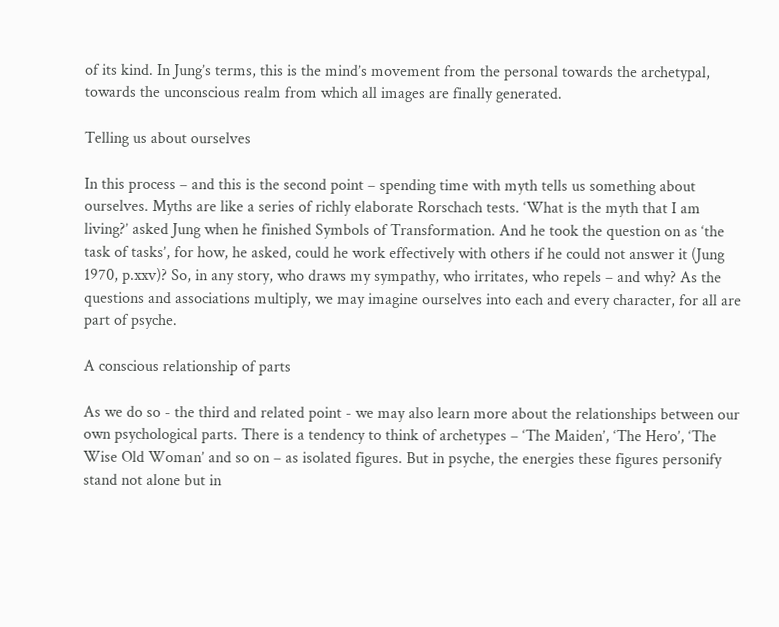of its kind. In Jung’s terms, this is the mind’s movement from the personal towards the archetypal, towards the unconscious realm from which all images are finally generated.

Telling us about ourselves

In this process – and this is the second point – spending time with myth tells us something about ourselves. Myths are like a series of richly elaborate Rorschach tests. ‘What is the myth that I am living?’ asked Jung when he finished Symbols of Transformation. And he took the question on as ‘the task of tasks’, for how, he asked, could he work effectively with others if he could not answer it (Jung 1970, p.xxv)? So, in any story, who draws my sympathy, who irritates, who repels – and why? As the questions and associations multiply, we may imagine ourselves into each and every character, for all are part of psyche.

A conscious relationship of parts

As we do so - the third and related point - we may also learn more about the relationships between our own psychological parts. There is a tendency to think of archetypes – ‘The Maiden’, ‘The Hero’, ‘The Wise Old Woman’ and so on – as isolated figures. But in psyche, the energies these figures personify stand not alone but in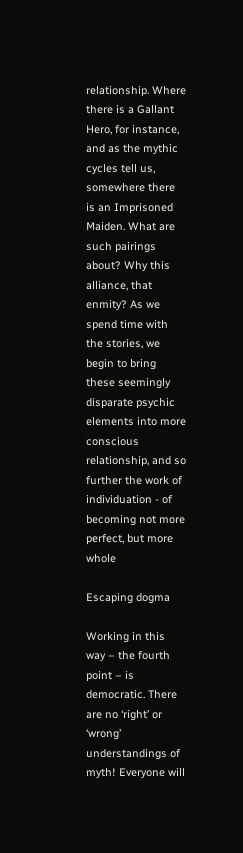relationship. Where there is a Gallant Hero, for instance, and as the mythic cycles tell us, somewhere there is an Imprisoned Maiden. What are such pairings about? Why this alliance, that enmity? As we spend time with the stories, we begin to bring these seemingly disparate psychic elements into more conscious relationship, and so further the work of individuation - of becoming not more perfect, but more whole

Escaping dogma

Working in this way – the fourth point – is democratic. There are no ‘right’ or ‘wrong’ understandings of myth! Everyone will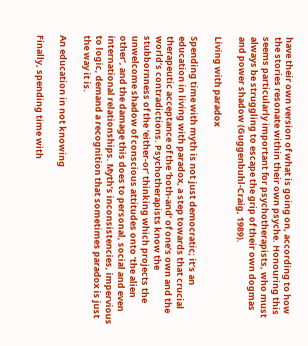have their own version of what is going on, according to how the stories resonate within their own psyche. Honouring this seems particularly important for psychotherapists, who must always be struggling to escape the grip of their own dogmas and power shadow (Guggenbuhl-Craig, 1989).

Living with paradox

Spending time with myth is not just democratic; it’s an education in living with paradox, a step towards that crucial therapeutic acceptance of the ‘both-and’ of one’s own and the world’s contradictions. Psychotherapists know the stubbornness of the ‘either-or’ thinking which projects the unwelcome shadow of conscious attitudes onto ‘the alien other’, and the damage this does to personal, social and even international relationships. Myth’s inconsistencies, impervious to logic, demand a recognition that sometimes paradox is just the way it is.

An education in not knowing

Finally, spending time with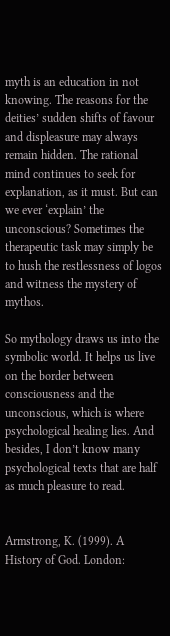myth is an education in not knowing. The reasons for the deities’ sudden shifts of favour and displeasure may always remain hidden. The rational mind continues to seek for explanation, as it must. But can we ever ‘explain’ the unconscious? Sometimes the therapeutic task may simply be to hush the restlessness of logos and witness the mystery of mythos.

So mythology draws us into the symbolic world. It helps us live on the border between consciousness and the unconscious, which is where psychological healing lies. And besides, I don’t know many psychological texts that are half as much pleasure to read.


Armstrong, K. (1999). A History of God. London: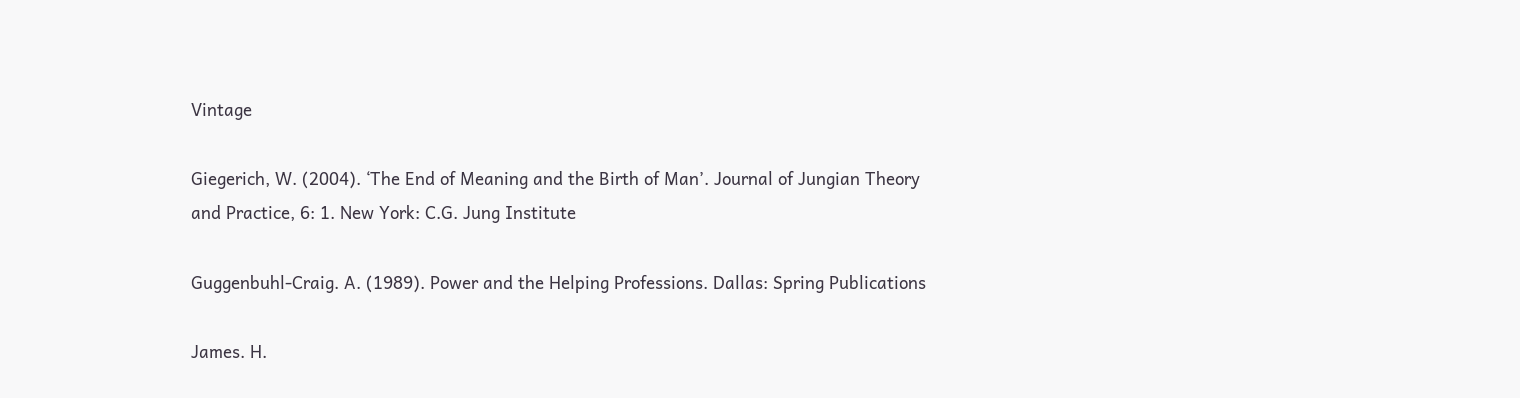Vintage

Giegerich, W. (2004). ‘The End of Meaning and the Birth of Man’. Journal of Jungian Theory and Practice, 6: 1. New York: C.G. Jung Institute

Guggenbuhl-Craig. A. (1989). Power and the Helping Professions. Dallas: Spring Publications

James. H.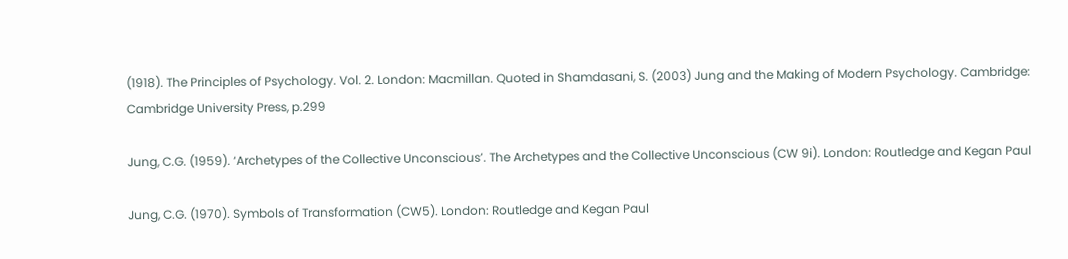(1918). The Principles of Psychology. Vol. 2. London: Macmillan. Quoted in Shamdasani, S. (2003) Jung and the Making of Modern Psychology. Cambridge: Cambridge University Press, p.299

Jung, C.G. (1959). ‘Archetypes of the Collective Unconscious’. The Archetypes and the Collective Unconscious (CW 9i). London: Routledge and Kegan Paul

Jung, C.G. (1970). Symbols of Transformation (CW5). London: Routledge and Kegan Paul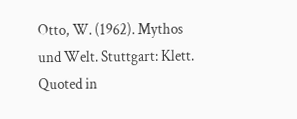Otto, W. (1962). Mythos und Welt. Stuttgart: Klett. Quoted in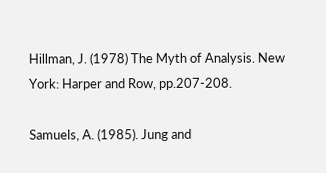Hillman, J. (1978) The Myth of Analysis. New York: Harper and Row, pp.207-208.

Samuels, A. (1985). Jung and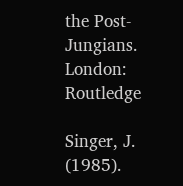the Post-Jungians. London: Routledge

Singer, J. (1985).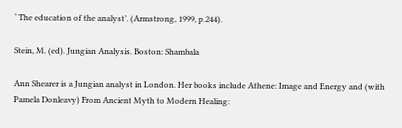‘ The education of the analyst’. (Armstrong, 1999, p.244).

Stein, M. (ed). Jungian Analysis. Boston: Shambala

Ann Shearer is a Jungian analyst in London. Her books include Athene: Image and Energy and (with Pamela Donleavy) From Ancient Myth to Modern Healing: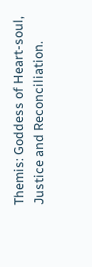Themis: Goddess of Heart-soul, Justice and Reconciliation.